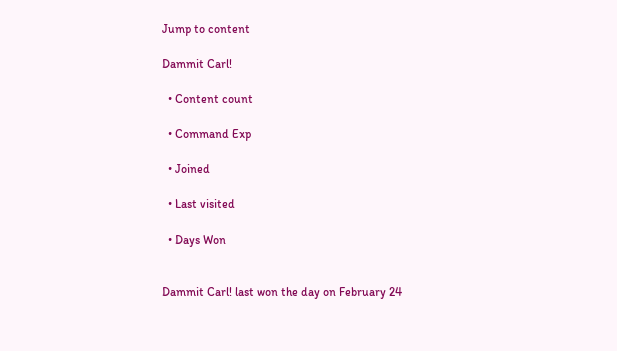Jump to content

Dammit Carl!

  • Content count

  • Command Exp

  • Joined

  • Last visited

  • Days Won


Dammit Carl! last won the day on February 24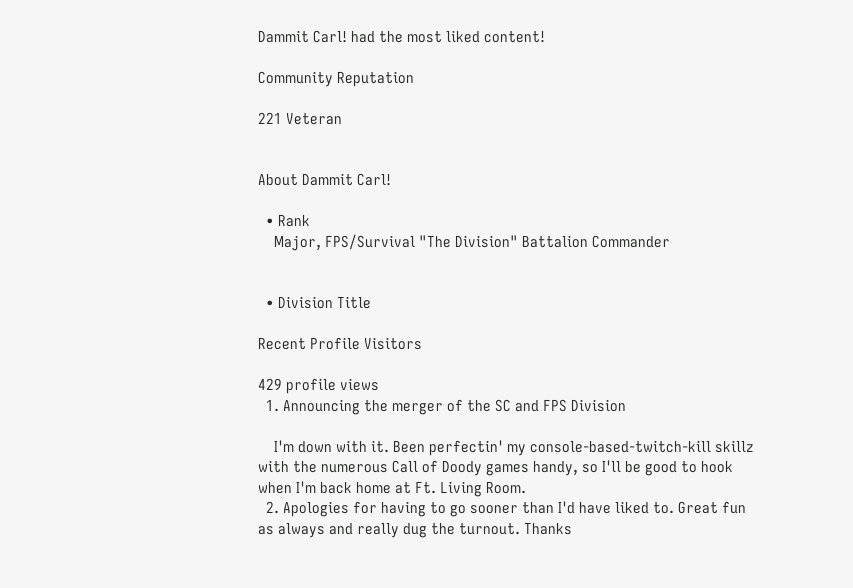Dammit Carl! had the most liked content!

Community Reputation

221 Veteran


About Dammit Carl!

  • Rank
    Major, FPS/Survival "The Division" Battalion Commander


  • Division Title

Recent Profile Visitors

429 profile views
  1. Announcing the merger of the SC and FPS Division

    I'm down with it. Been perfectin' my console-based-twitch-kill skillz with the numerous Call of Doody games handy, so I'll be good to hook when I'm back home at Ft. Living Room.
  2. Apologies for having to go sooner than I'd have liked to. Great fun as always and really dug the turnout. Thanks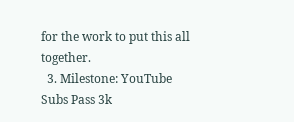for the work to put this all together.
  3. Milestone: YouTube Subs Pass 3k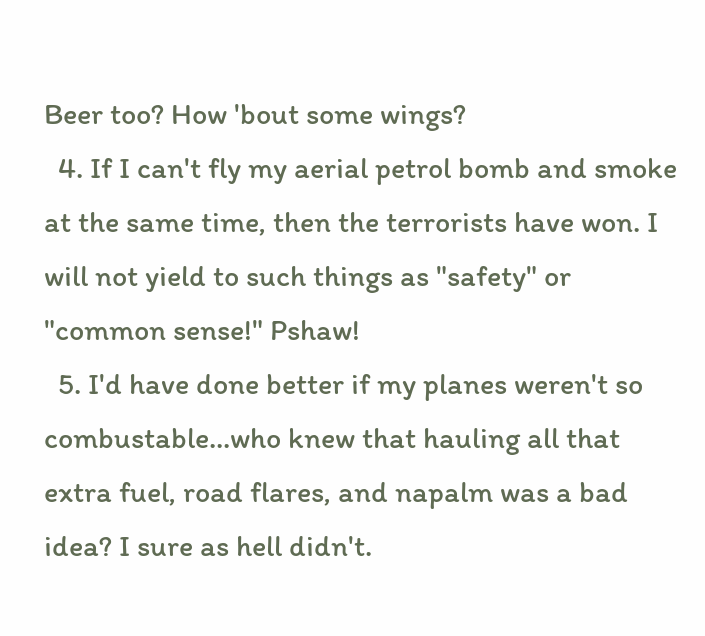Beer too? How 'bout some wings?
  4. If I can't fly my aerial petrol bomb and smoke at the same time, then the terrorists have won. I will not yield to such things as "safety" or "common sense!" Pshaw!
  5. I'd have done better if my planes weren't so combustable...who knew that hauling all that extra fuel, road flares, and napalm was a bad idea? I sure as hell didn't.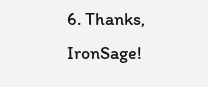6. Thanks, IronSage!